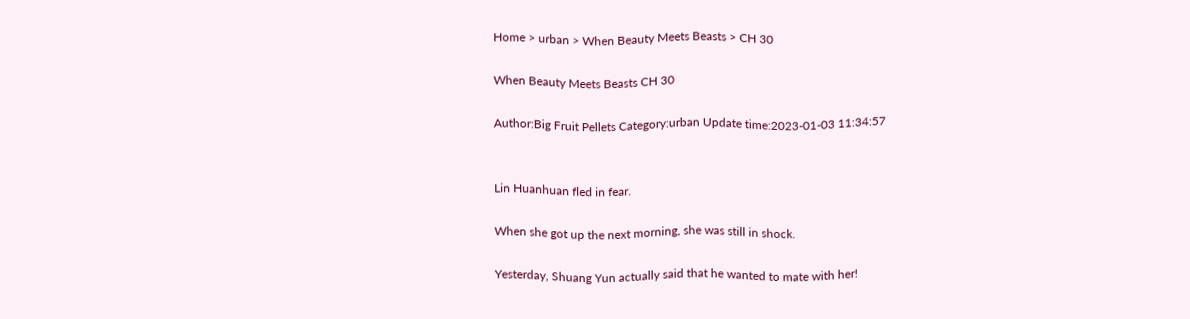Home > urban > When Beauty Meets Beasts > CH 30

When Beauty Meets Beasts CH 30

Author:Big Fruit Pellets Category:urban Update time:2023-01-03 11:34:57


Lin Huanhuan fled in fear.

When she got up the next morning, she was still in shock.

Yesterday, Shuang Yun actually said that he wanted to mate with her!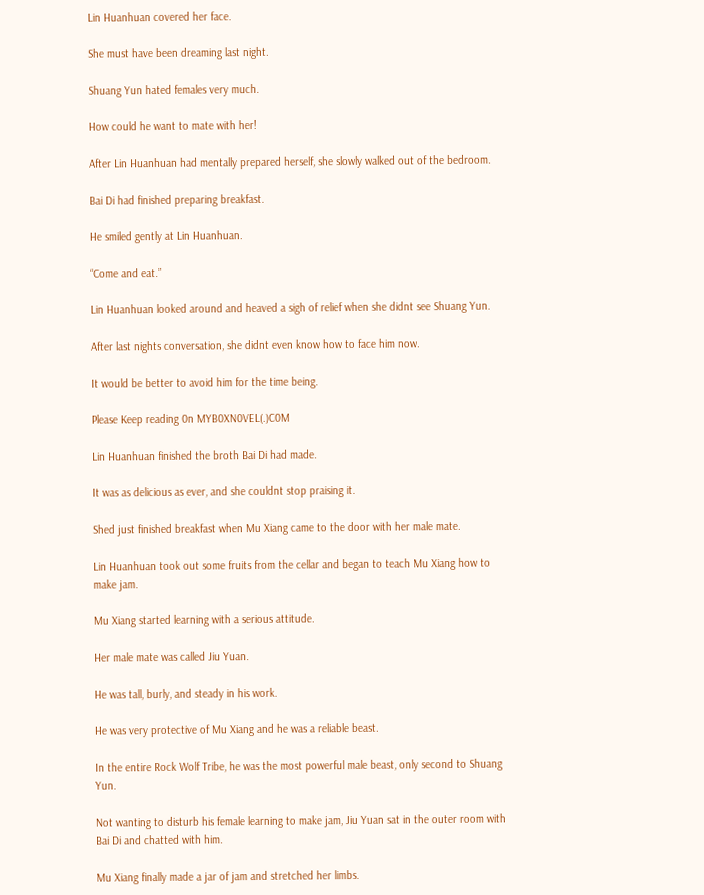Lin Huanhuan covered her face.

She must have been dreaming last night.

Shuang Yun hated females very much.

How could he want to mate with her!

After Lin Huanhuan had mentally prepared herself, she slowly walked out of the bedroom.

Bai Di had finished preparing breakfast.

He smiled gently at Lin Huanhuan.

“Come and eat.”

Lin Huanhuan looked around and heaved a sigh of relief when she didnt see Shuang Yun.

After last nights conversation, she didnt even know how to face him now.

It would be better to avoid him for the time being.

Please Keep reading 0n MYB0XN0VEL(.)C0M

Lin Huanhuan finished the broth Bai Di had made.

It was as delicious as ever, and she couldnt stop praising it.

Shed just finished breakfast when Mu Xiang came to the door with her male mate.

Lin Huanhuan took out some fruits from the cellar and began to teach Mu Xiang how to make jam.

Mu Xiang started learning with a serious attitude.

Her male mate was called Jiu Yuan.

He was tall, burly, and steady in his work.

He was very protective of Mu Xiang and he was a reliable beast.

In the entire Rock Wolf Tribe, he was the most powerful male beast, only second to Shuang Yun.

Not wanting to disturb his female learning to make jam, Jiu Yuan sat in the outer room with Bai Di and chatted with him.

Mu Xiang finally made a jar of jam and stretched her limbs.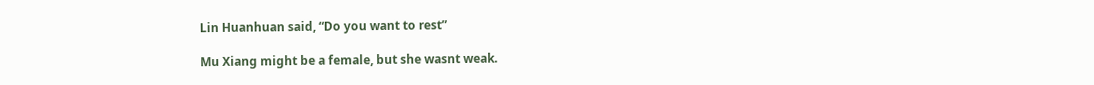Lin Huanhuan said, “Do you want to rest”

Mu Xiang might be a female, but she wasnt weak.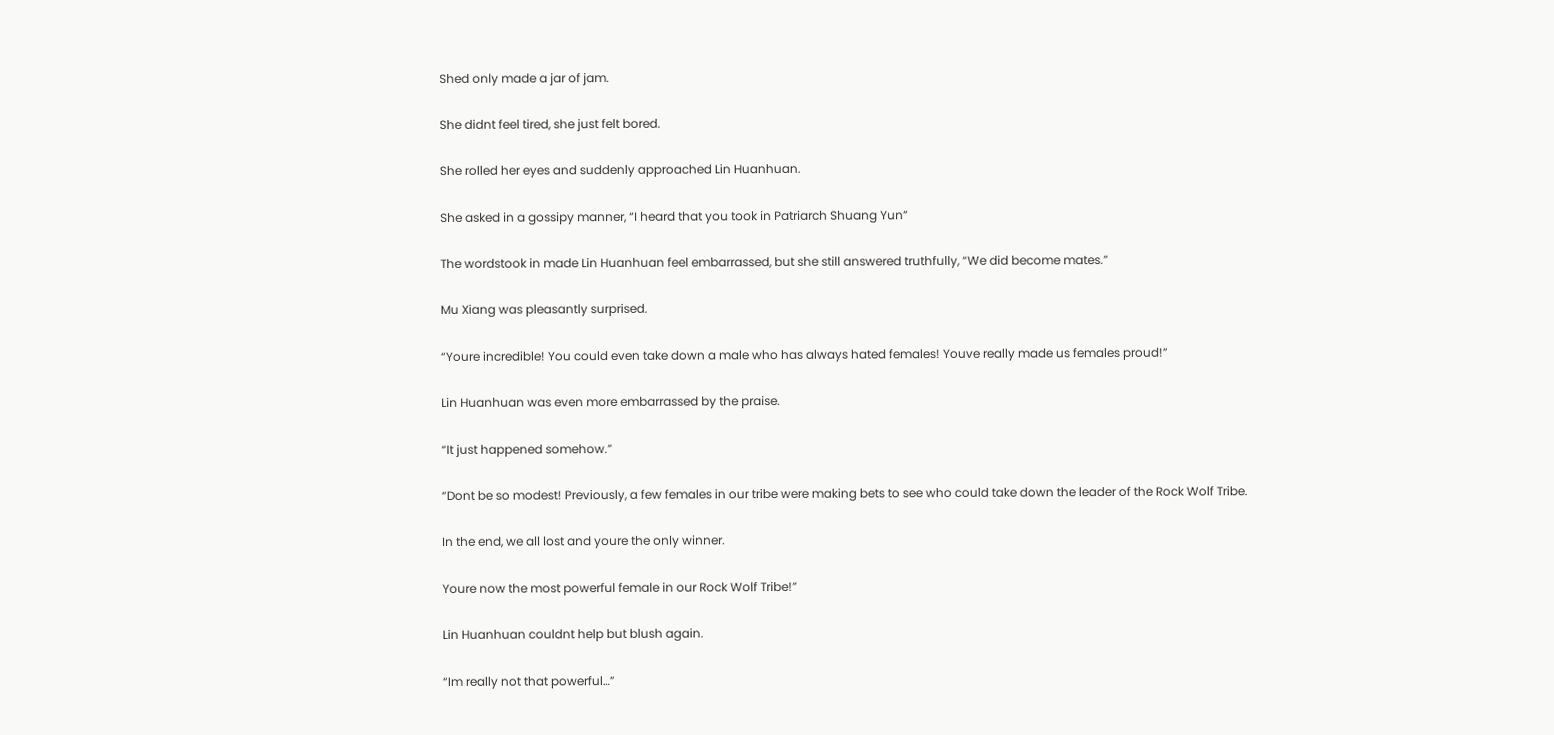Shed only made a jar of jam.

She didnt feel tired, she just felt bored.

She rolled her eyes and suddenly approached Lin Huanhuan.

She asked in a gossipy manner, “I heard that you took in Patriarch Shuang Yun”

The wordstook in made Lin Huanhuan feel embarrassed, but she still answered truthfully, “We did become mates.”

Mu Xiang was pleasantly surprised.

“Youre incredible! You could even take down a male who has always hated females! Youve really made us females proud!”

Lin Huanhuan was even more embarrassed by the praise.

“It just happened somehow.”

“Dont be so modest! Previously, a few females in our tribe were making bets to see who could take down the leader of the Rock Wolf Tribe.

In the end, we all lost and youre the only winner.

Youre now the most powerful female in our Rock Wolf Tribe!”

Lin Huanhuan couldnt help but blush again.

“Im really not that powerful…”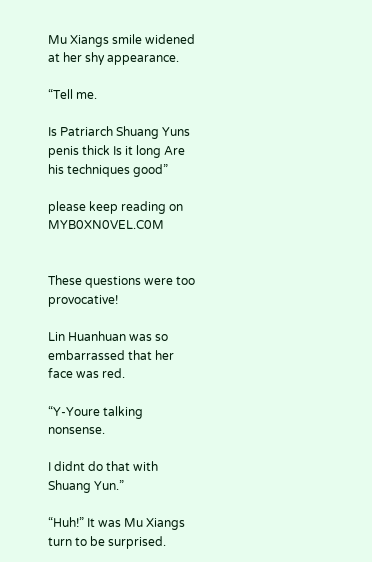Mu Xiangs smile widened at her shy appearance.

“Tell me.

Is Patriarch Shuang Yuns penis thick Is it long Are his techniques good”

please keep reading on MYB0XN0VEL.C0M


These questions were too provocative!

Lin Huanhuan was so embarrassed that her face was red.

“Y-Youre talking nonsense.

I didnt do that with Shuang Yun.”

“Huh!” It was Mu Xiangs turn to be surprised.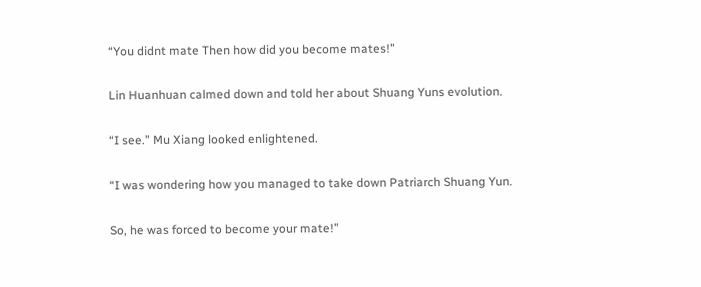“You didnt mate Then how did you become mates!”

Lin Huanhuan calmed down and told her about Shuang Yuns evolution.

“I see.” Mu Xiang looked enlightened.

“I was wondering how you managed to take down Patriarch Shuang Yun.

So, he was forced to become your mate!”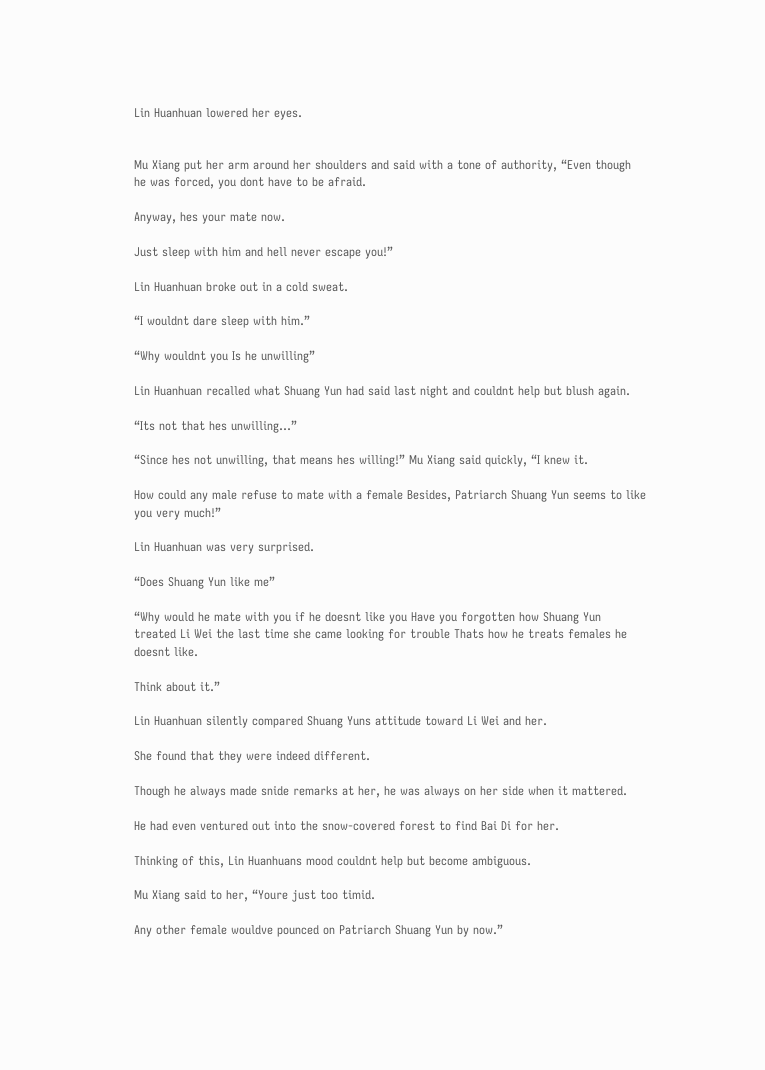Lin Huanhuan lowered her eyes.


Mu Xiang put her arm around her shoulders and said with a tone of authority, “Even though he was forced, you dont have to be afraid.

Anyway, hes your mate now.

Just sleep with him and hell never escape you!”

Lin Huanhuan broke out in a cold sweat.

“I wouldnt dare sleep with him.”

“Why wouldnt you Is he unwilling”

Lin Huanhuan recalled what Shuang Yun had said last night and couldnt help but blush again.

“Its not that hes unwilling…”

“Since hes not unwilling, that means hes willing!” Mu Xiang said quickly, “I knew it.

How could any male refuse to mate with a female Besides, Patriarch Shuang Yun seems to like you very much!”

Lin Huanhuan was very surprised.

“Does Shuang Yun like me”

“Why would he mate with you if he doesnt like you Have you forgotten how Shuang Yun treated Li Wei the last time she came looking for trouble Thats how he treats females he doesnt like.

Think about it.”

Lin Huanhuan silently compared Shuang Yuns attitude toward Li Wei and her.

She found that they were indeed different.

Though he always made snide remarks at her, he was always on her side when it mattered.

He had even ventured out into the snow-covered forest to find Bai Di for her.

Thinking of this, Lin Huanhuans mood couldnt help but become ambiguous.

Mu Xiang said to her, “Youre just too timid.

Any other female wouldve pounced on Patriarch Shuang Yun by now.”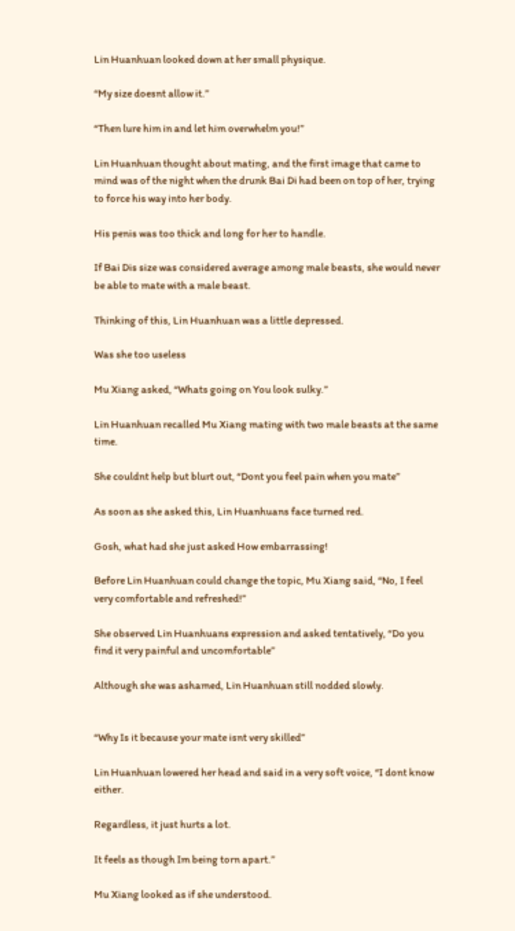Lin Huanhuan looked down at her small physique.

“My size doesnt allow it.”

“Then lure him in and let him overwhelm you!”

Lin Huanhuan thought about mating, and the first image that came to mind was of the night when the drunk Bai Di had been on top of her, trying to force his way into her body.

His penis was too thick and long for her to handle.

If Bai Dis size was considered average among male beasts, she would never be able to mate with a male beast.

Thinking of this, Lin Huanhuan was a little depressed.

Was she too useless

Mu Xiang asked, “Whats going on You look sulky.”

Lin Huanhuan recalled Mu Xiang mating with two male beasts at the same time.

She couldnt help but blurt out, “Dont you feel pain when you mate”

As soon as she asked this, Lin Huanhuans face turned red.

Gosh, what had she just asked How embarrassing!

Before Lin Huanhuan could change the topic, Mu Xiang said, “No, I feel very comfortable and refreshed!”

She observed Lin Huanhuans expression and asked tentatively, “Do you find it very painful and uncomfortable”

Although she was ashamed, Lin Huanhuan still nodded slowly.


“Why Is it because your mate isnt very skilled”

Lin Huanhuan lowered her head and said in a very soft voice, “I dont know either.

Regardless, it just hurts a lot.

It feels as though Im being torn apart.”

Mu Xiang looked as if she understood.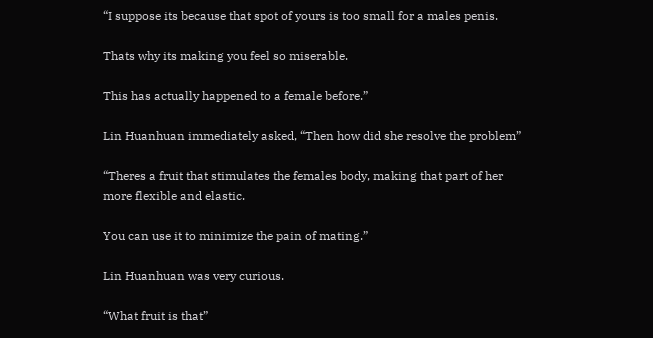“I suppose its because that spot of yours is too small for a males penis.

Thats why its making you feel so miserable.

This has actually happened to a female before.”

Lin Huanhuan immediately asked, “Then how did she resolve the problem”

“Theres a fruit that stimulates the females body, making that part of her more flexible and elastic.

You can use it to minimize the pain of mating.”

Lin Huanhuan was very curious.

“What fruit is that”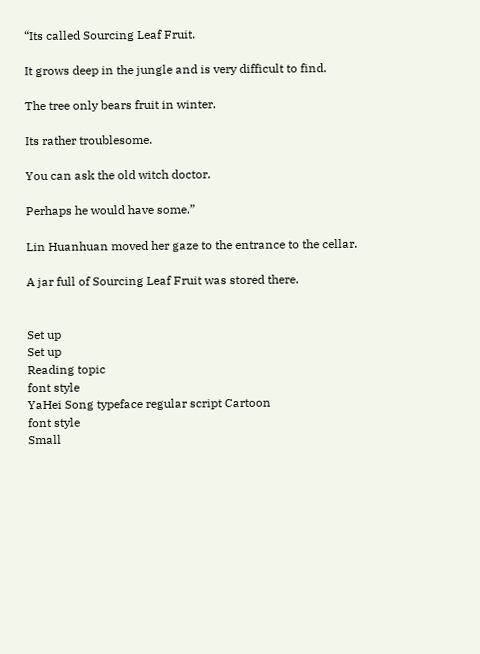“Its called Sourcing Leaf Fruit.

It grows deep in the jungle and is very difficult to find.

The tree only bears fruit in winter.

Its rather troublesome.

You can ask the old witch doctor.

Perhaps he would have some.”

Lin Huanhuan moved her gaze to the entrance to the cellar.

A jar full of Sourcing Leaf Fruit was stored there.


Set up
Set up
Reading topic
font style
YaHei Song typeface regular script Cartoon
font style
Small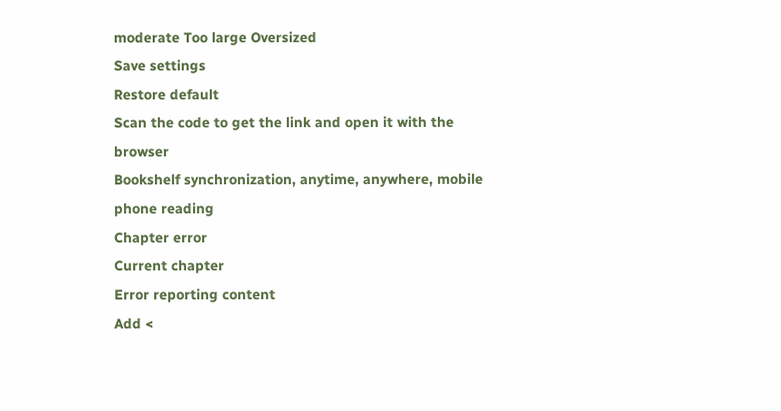moderate Too large Oversized
Save settings
Restore default
Scan the code to get the link and open it with the browser
Bookshelf synchronization, anytime, anywhere, mobile phone reading
Chapter error
Current chapter
Error reporting content
Add <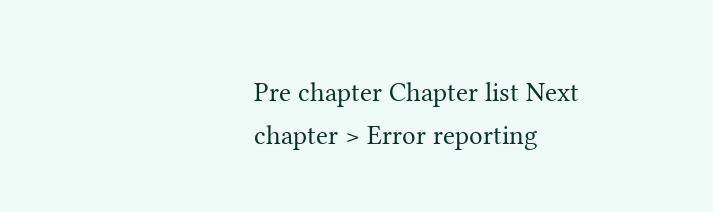Pre chapter Chapter list Next chapter > Error reporting